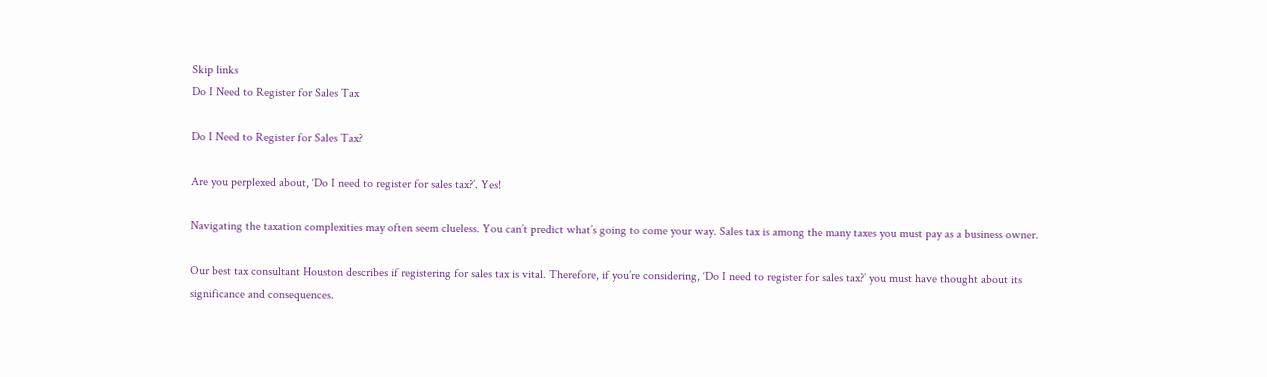Skip links
Do I Need to Register for Sales Tax

Do I Need to Register for Sales Tax?

Are you perplexed about, ‘Do I need to register for sales tax?’. Yes!

Navigating the taxation complexities may often seem clueless. You can’t predict what’s going to come your way. Sales tax is among the many taxes you must pay as a business owner.

Our best tax consultant Houston describes if registering for sales tax is vital. Therefore, if you’re considering, ‘Do I need to register for sales tax?’ you must have thought about its significance and consequences.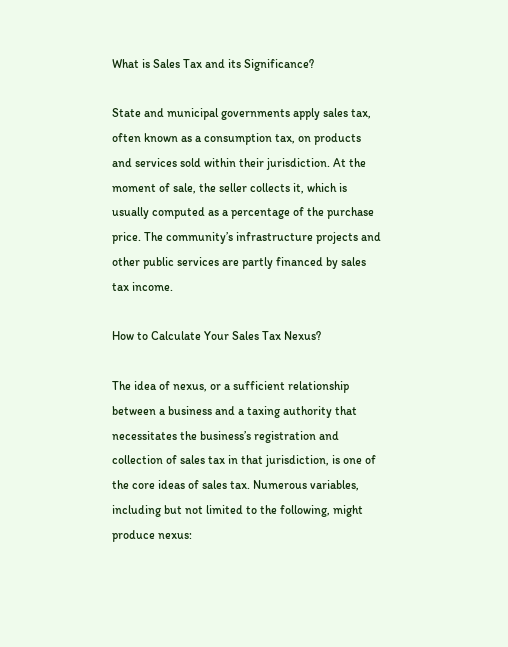What is Sales Tax and its Significance?

State and municipal governments apply sales tax, often known as a consumption tax, on products and services sold within their jurisdiction. At the moment of sale, the seller collects it, which is usually computed as a percentage of the purchase price. The community’s infrastructure projects and other public services are partly financed by sales tax income.

How to Calculate Your Sales Tax Nexus?

The idea of nexus, or a sufficient relationship between a business and a taxing authority that necessitates the business’s registration and collection of sales tax in that jurisdiction, is one of the core ideas of sales tax. Numerous variables, including but not limited to the following, might produce nexus: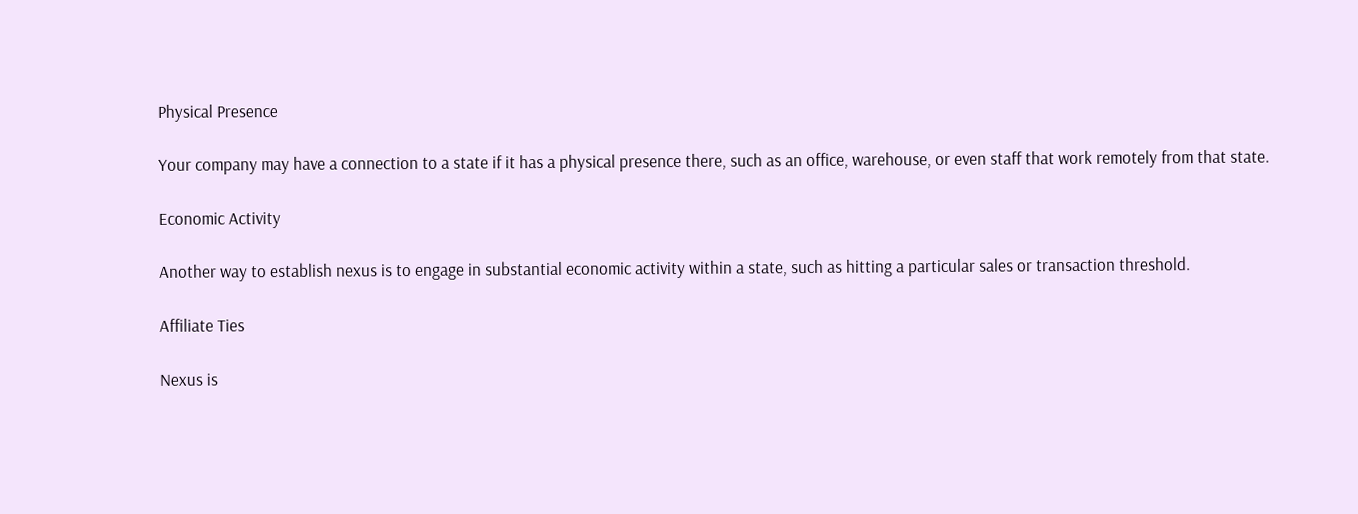Physical Presence

Your company may have a connection to a state if it has a physical presence there, such as an office, warehouse, or even staff that work remotely from that state.

Economic Activity

Another way to establish nexus is to engage in substantial economic activity within a state, such as hitting a particular sales or transaction threshold.

Affiliate Ties

Nexus is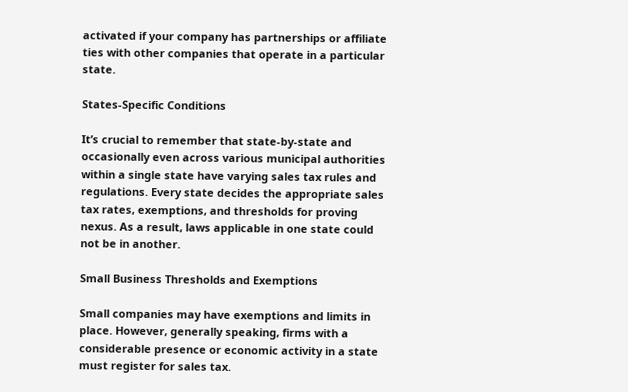activated if your company has partnerships or affiliate ties with other companies that operate in a particular state.

States-Specific Conditions

It’s crucial to remember that state-by-state and occasionally even across various municipal authorities within a single state have varying sales tax rules and regulations. Every state decides the appropriate sales tax rates, exemptions, and thresholds for proving nexus. As a result, laws applicable in one state could not be in another.

Small Business Thresholds and Exemptions

Small companies may have exemptions and limits in place. However, generally speaking, firms with a considerable presence or economic activity in a state must register for sales tax.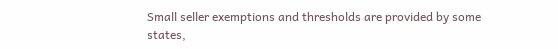Small seller exemptions and thresholds are provided by some states,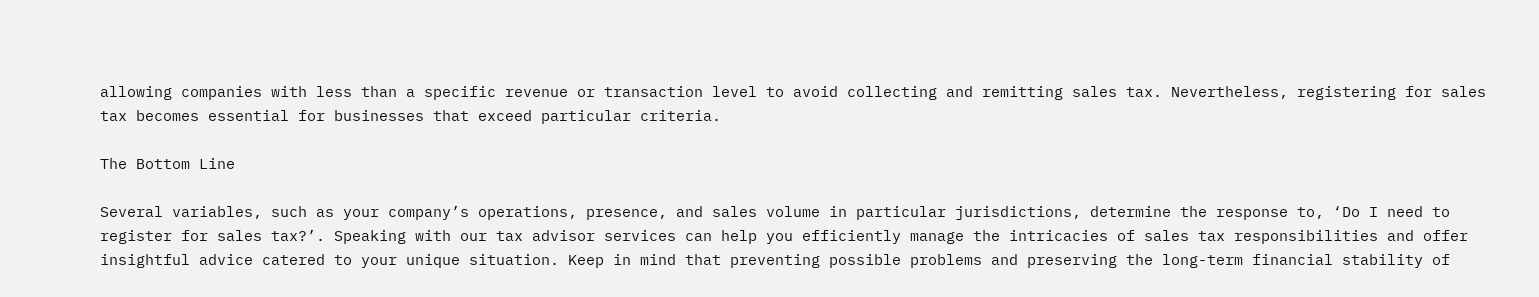allowing companies with less than a specific revenue or transaction level to avoid collecting and remitting sales tax. Nevertheless, registering for sales tax becomes essential for businesses that exceed particular criteria.

The Bottom Line

Several variables, such as your company’s operations, presence, and sales volume in particular jurisdictions, determine the response to, ‘Do I need to register for sales tax?’. Speaking with our tax advisor services can help you efficiently manage the intricacies of sales tax responsibilities and offer insightful advice catered to your unique situation. Keep in mind that preventing possible problems and preserving the long-term financial stability of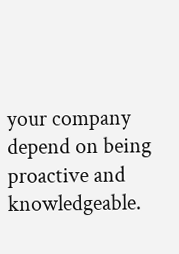your company depend on being proactive and knowledgeable.